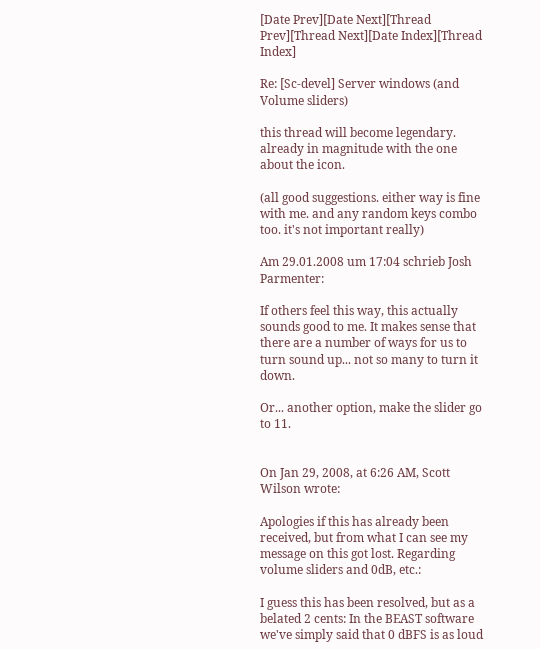[Date Prev][Date Next][Thread Prev][Thread Next][Date Index][Thread Index]

Re: [Sc-devel] Server windows (and Volume sliders)

this thread will become legendary. already in magnitude with the one about the icon.

(all good suggestions. either way is fine with me. and any random keys combo too. it's not important really)

Am 29.01.2008 um 17:04 schrieb Josh Parmenter:

If others feel this way, this actually sounds good to me. It makes sense that there are a number of ways for us to turn sound up... not so many to turn it down.

Or... another option, make the slider go to 11.


On Jan 29, 2008, at 6:26 AM, Scott Wilson wrote:

Apologies if this has already been received, but from what I can see my message on this got lost. Regarding volume sliders and 0dB, etc.:

I guess this has been resolved, but as a belated 2 cents: In the BEAST software we've simply said that 0 dBFS is as loud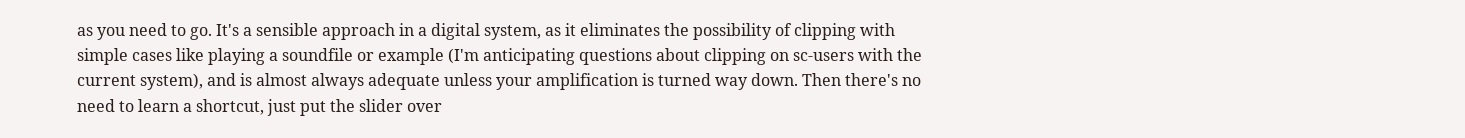as you need to go. It's a sensible approach in a digital system, as it eliminates the possibility of clipping with simple cases like playing a soundfile or example (I'm anticipating questions about clipping on sc-users with the current system), and is almost always adequate unless your amplification is turned way down. Then there's no need to learn a shortcut, just put the slider over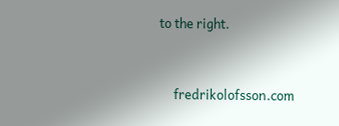to the right.


     fredrikolofsson.com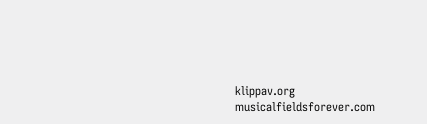klippav.org     musicalfieldsforever.com